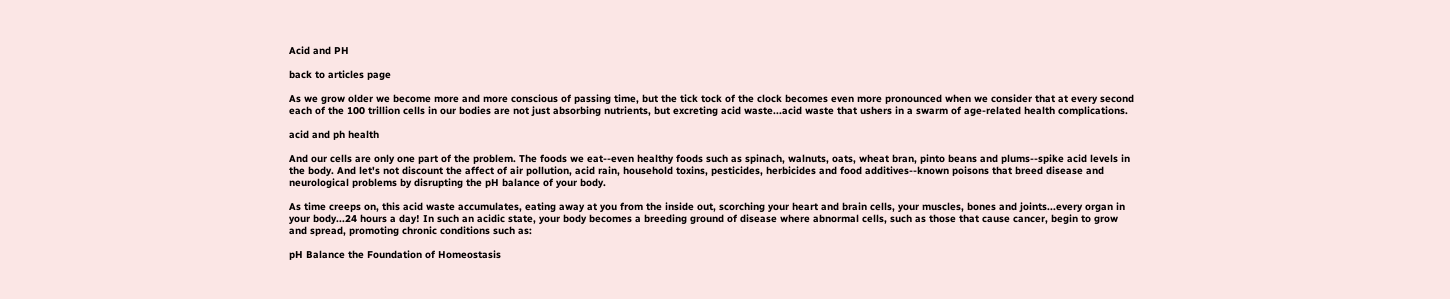Acid and PH

back to articles page

As we grow older we become more and more conscious of passing time, but the tick tock of the clock becomes even more pronounced when we consider that at every second each of the 100 trillion cells in our bodies are not just absorbing nutrients, but excreting acid waste...acid waste that ushers in a swarm of age-related health complications.

acid and ph health

And our cells are only one part of the problem. The foods we eat--even healthy foods such as spinach, walnuts, oats, wheat bran, pinto beans and plums--spike acid levels in the body. And let's not discount the affect of air pollution, acid rain, household toxins, pesticides, herbicides and food additives--known poisons that breed disease and neurological problems by disrupting the pH balance of your body.

As time creeps on, this acid waste accumulates, eating away at you from the inside out, scorching your heart and brain cells, your muscles, bones and joints...every organ in your body...24 hours a day! In such an acidic state, your body becomes a breeding ground of disease where abnormal cells, such as those that cause cancer, begin to grow and spread, promoting chronic conditions such as:

pH Balance the Foundation of Homeostasis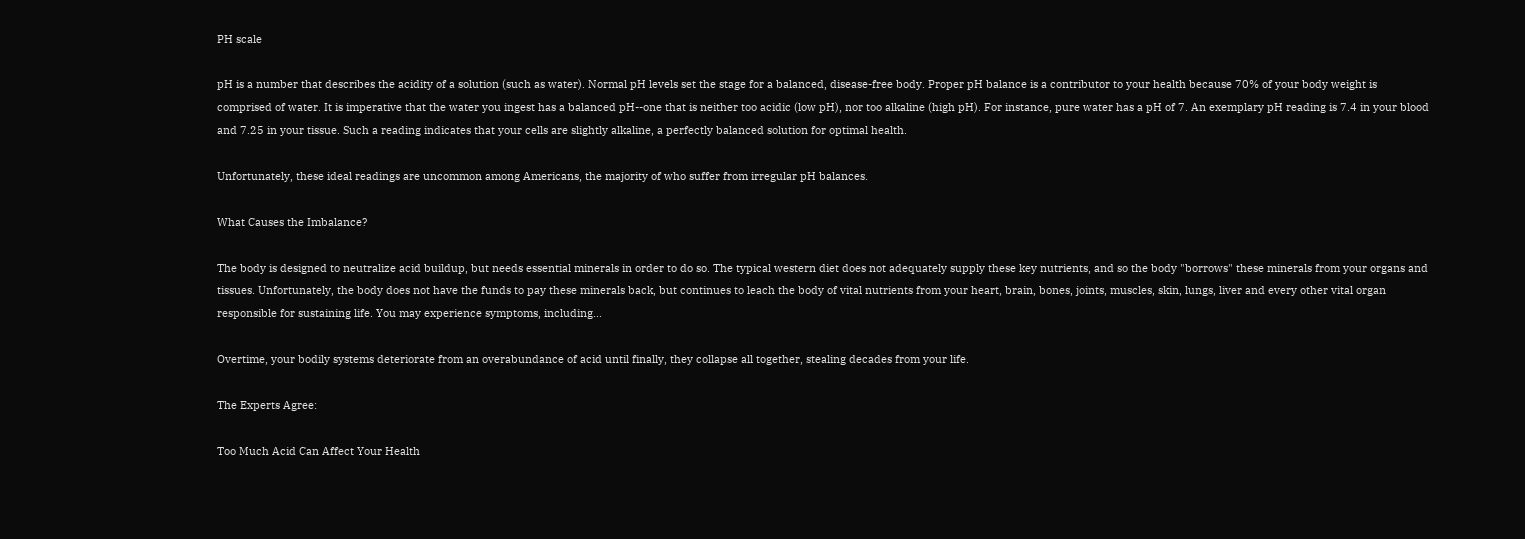PH scale

pH is a number that describes the acidity of a solution (such as water). Normal pH levels set the stage for a balanced, disease-free body. Proper pH balance is a contributor to your health because 70% of your body weight is comprised of water. It is imperative that the water you ingest has a balanced pH--one that is neither too acidic (low pH), nor too alkaline (high pH). For instance, pure water has a pH of 7. An exemplary pH reading is 7.4 in your blood and 7.25 in your tissue. Such a reading indicates that your cells are slightly alkaline, a perfectly balanced solution for optimal health.

Unfortunately, these ideal readings are uncommon among Americans, the majority of who suffer from irregular pH balances.

What Causes the Imbalance?

The body is designed to neutralize acid buildup, but needs essential minerals in order to do so. The typical western diet does not adequately supply these key nutrients, and so the body "borrows" these minerals from your organs and tissues. Unfortunately, the body does not have the funds to pay these minerals back, but continues to leach the body of vital nutrients from your heart, brain, bones, joints, muscles, skin, lungs, liver and every other vital organ responsible for sustaining life. You may experience symptoms, including...

Overtime, your bodily systems deteriorate from an overabundance of acid until finally, they collapse all together, stealing decades from your life.

The Experts Agree:

Too Much Acid Can Affect Your Health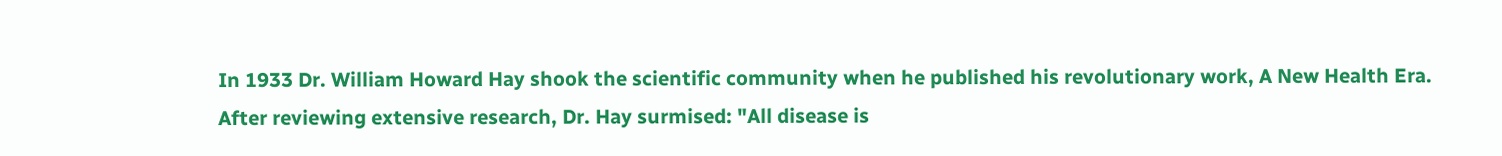In 1933 Dr. William Howard Hay shook the scientific community when he published his revolutionary work, A New Health Era. After reviewing extensive research, Dr. Hay surmised: "All disease is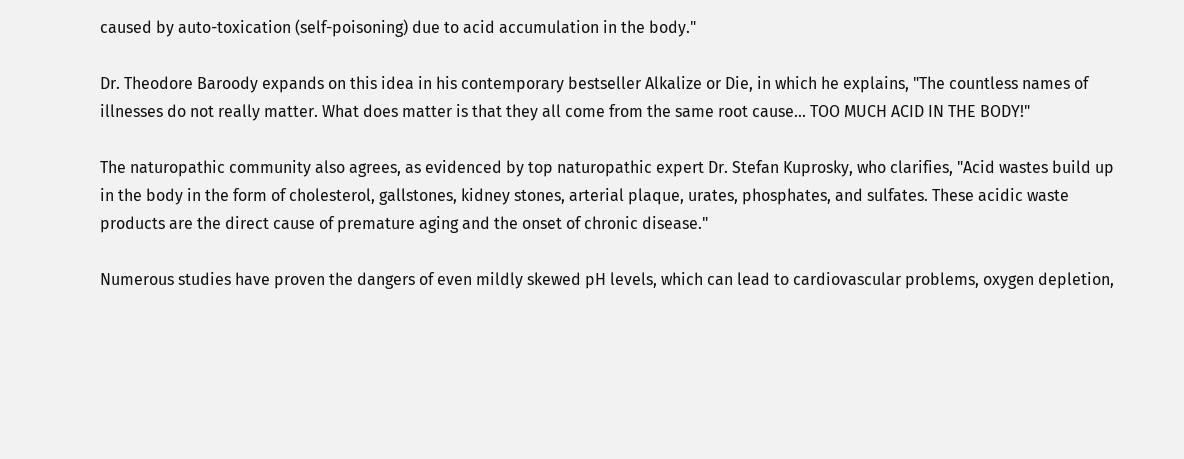caused by auto-toxication (self-poisoning) due to acid accumulation in the body."

Dr. Theodore Baroody expands on this idea in his contemporary bestseller Alkalize or Die, in which he explains, "The countless names of illnesses do not really matter. What does matter is that they all come from the same root cause... TOO MUCH ACID IN THE BODY!"

The naturopathic community also agrees, as evidenced by top naturopathic expert Dr. Stefan Kuprosky, who clarifies, "Acid wastes build up in the body in the form of cholesterol, gallstones, kidney stones, arterial plaque, urates, phosphates, and sulfates. These acidic waste products are the direct cause of premature aging and the onset of chronic disease."

Numerous studies have proven the dangers of even mildly skewed pH levels, which can lead to cardiovascular problems, oxygen depletion,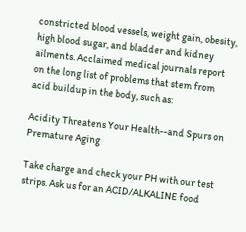constricted blood vessels, weight gain, obesity, high blood sugar, and bladder and kidney ailments. Acclaimed medical journals report on the long list of problems that stem from acid buildup in the body, such as:

Acidity Threatens Your Health--and Spurs on Premature Aging

Take charge and check your PH with our test strips. Ask us for an ACID/ALKALINE food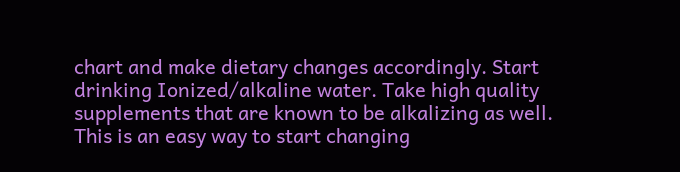chart and make dietary changes accordingly. Start drinking Ionized/alkaline water. Take high quality supplements that are known to be alkalizing as well. This is an easy way to start changing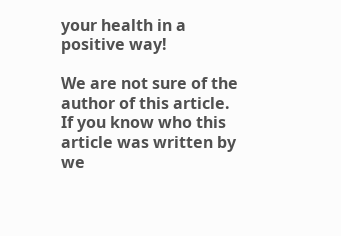your health in a positive way!

We are not sure of the author of this article. If you know who this article was written by we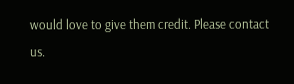would love to give them credit. Please contact us.